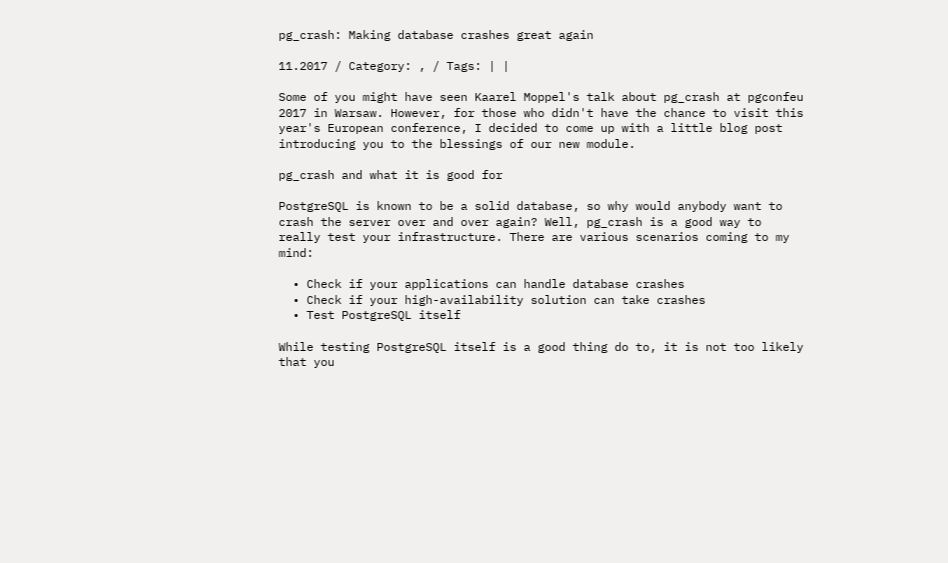pg_crash: Making database crashes great again

11.2017 / Category: , / Tags: | |

Some of you might have seen Kaarel Moppel's talk about pg_crash at pgconfeu 2017 in Warsaw. However, for those who didn't have the chance to visit this year's European conference, I decided to come up with a little blog post introducing you to the blessings of our new module.

pg_crash and what it is good for

PostgreSQL is known to be a solid database, so why would anybody want to crash the server over and over again? Well, pg_crash is a good way to really test your infrastructure. There are various scenarios coming to my mind:

  • Check if your applications can handle database crashes
  • Check if your high-availability solution can take crashes
  • Test PostgreSQL itself

While testing PostgreSQL itself is a good thing do to, it is not too likely that you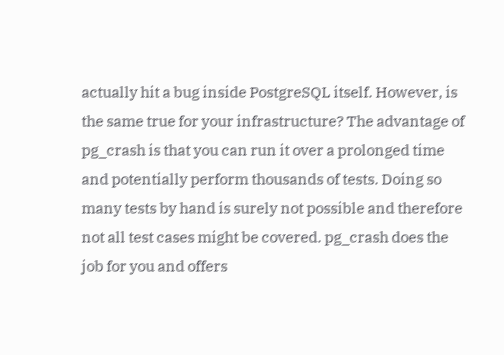actually hit a bug inside PostgreSQL itself. However, is the same true for your infrastructure? The advantage of pg_crash is that you can run it over a prolonged time and potentially perform thousands of tests. Doing so many tests by hand is surely not possible and therefore not all test cases might be covered. pg_crash does the job for you and offers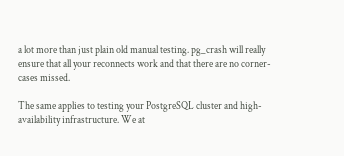a lot more than just plain old manual testing. pg_crash will really ensure that all your reconnects work and that there are no corner-cases missed.

The same applies to testing your PostgreSQL cluster and high-availability infrastructure. We at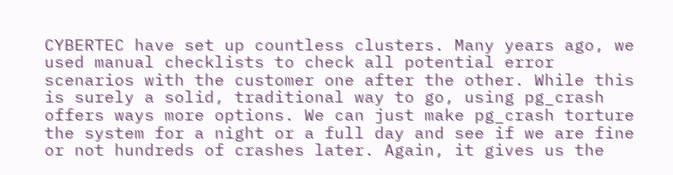CYBERTEC have set up countless clusters. Many years ago, we used manual checklists to check all potential error scenarios with the customer one after the other. While this is surely a solid, traditional way to go, using pg_crash offers ways more options. We can just make pg_crash torture the system for a night or a full day and see if we are fine or not hundreds of crashes later. Again, it gives us the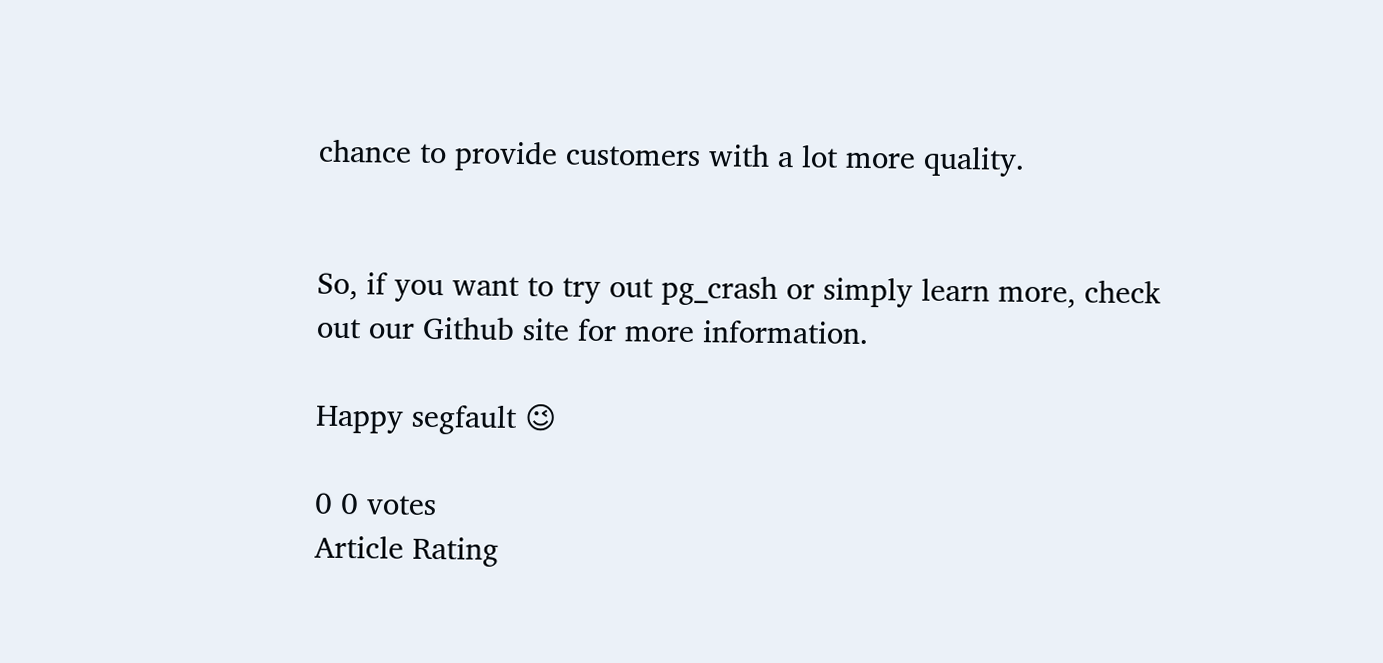chance to provide customers with a lot more quality.


So, if you want to try out pg_crash or simply learn more, check out our Github site for more information.

Happy segfault 😉

0 0 votes
Article Rating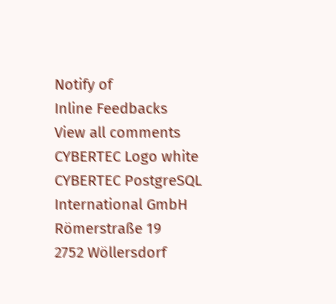Notify of
Inline Feedbacks
View all comments
CYBERTEC Logo white
CYBERTEC PostgreSQL International GmbH
Römerstraße 19
2752 Wöllersdorf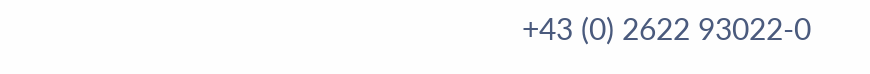+43 (0) 2622 93022-0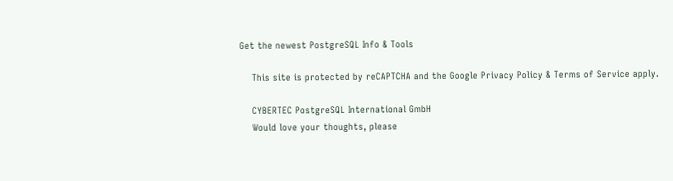Get the newest PostgreSQL Info & Tools

    This site is protected by reCAPTCHA and the Google Privacy Policy & Terms of Service apply.

    CYBERTEC PostgreSQL International GmbH
    Would love your thoughts, please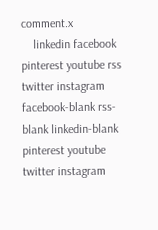comment.x
    linkedin facebook pinterest youtube rss twitter instagram facebook-blank rss-blank linkedin-blank pinterest youtube twitter instagram